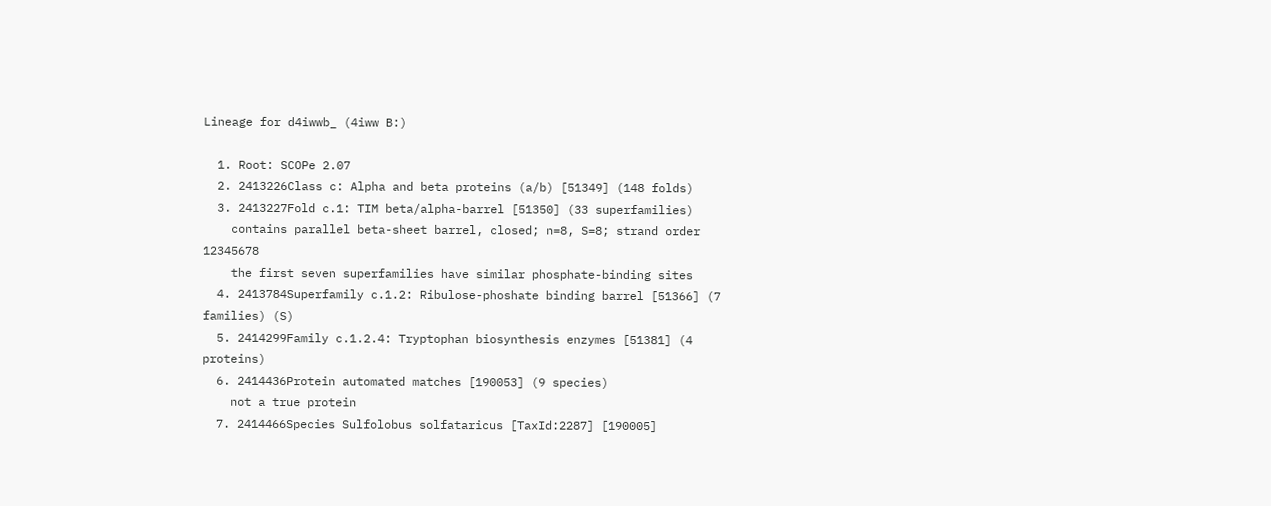Lineage for d4iwwb_ (4iww B:)

  1. Root: SCOPe 2.07
  2. 2413226Class c: Alpha and beta proteins (a/b) [51349] (148 folds)
  3. 2413227Fold c.1: TIM beta/alpha-barrel [51350] (33 superfamilies)
    contains parallel beta-sheet barrel, closed; n=8, S=8; strand order 12345678
    the first seven superfamilies have similar phosphate-binding sites
  4. 2413784Superfamily c.1.2: Ribulose-phoshate binding barrel [51366] (7 families) (S)
  5. 2414299Family c.1.2.4: Tryptophan biosynthesis enzymes [51381] (4 proteins)
  6. 2414436Protein automated matches [190053] (9 species)
    not a true protein
  7. 2414466Species Sulfolobus solfataricus [TaxId:2287] [190005]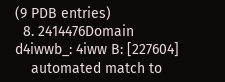(9 PDB entries)
  8. 2414476Domain d4iwwb_: 4iww B: [227604]
    automated match to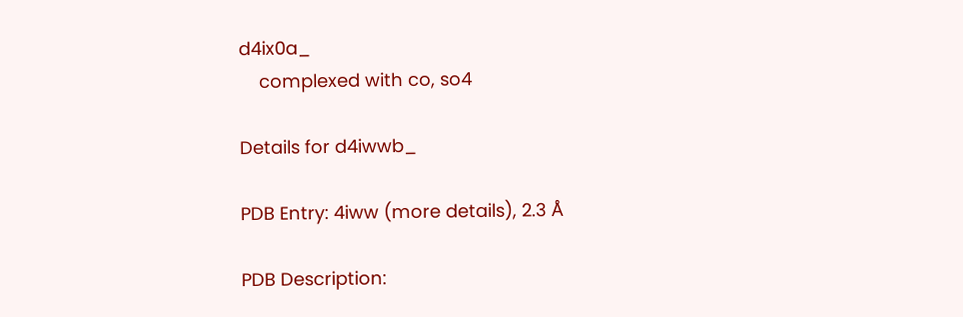d4ix0a_
    complexed with co, so4

Details for d4iwwb_

PDB Entry: 4iww (more details), 2.3 Å

PDB Description: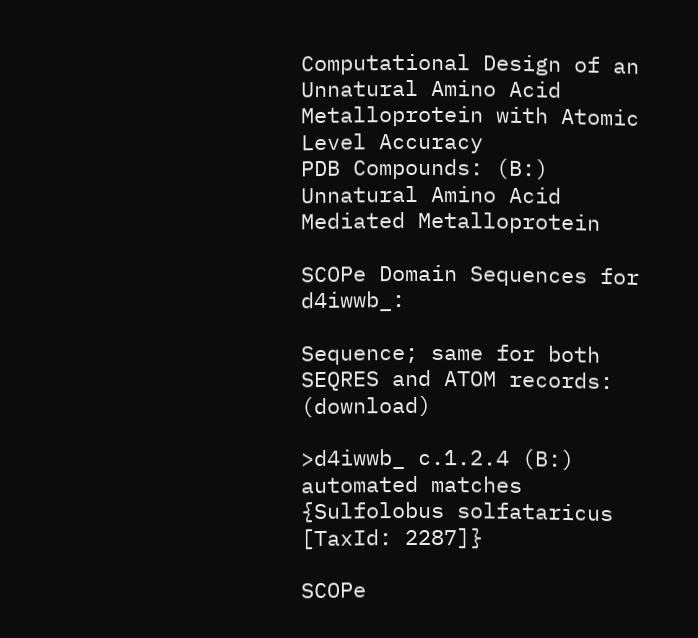Computational Design of an Unnatural Amino Acid Metalloprotein with Atomic Level Accuracy
PDB Compounds: (B:) Unnatural Amino Acid Mediated Metalloprotein

SCOPe Domain Sequences for d4iwwb_:

Sequence; same for both SEQRES and ATOM records: (download)

>d4iwwb_ c.1.2.4 (B:) automated matches {Sulfolobus solfataricus [TaxId: 2287]}

SCOPe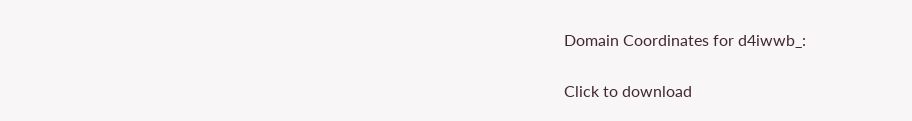Domain Coordinates for d4iwwb_:

Click to download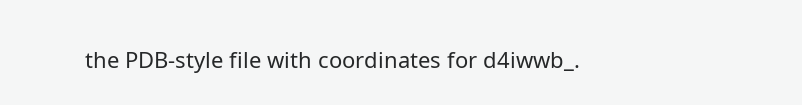the PDB-style file with coordinates for d4iwwb_.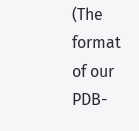(The format of our PDB-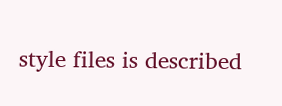style files is described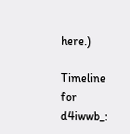here.)

Timeline for d4iwwb_: